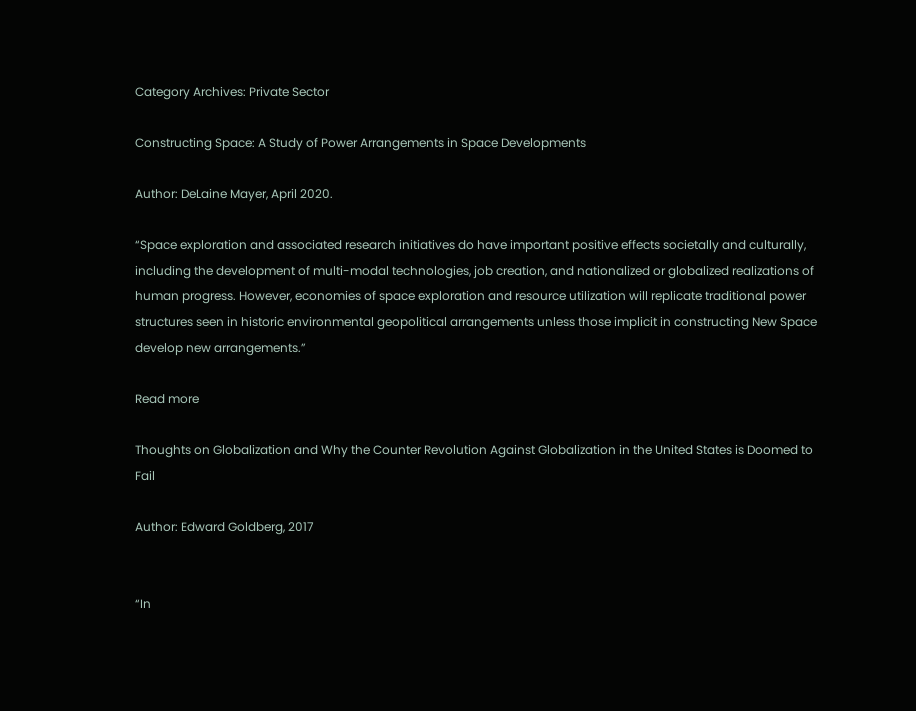Category Archives: Private Sector

Constructing Space: A Study of Power Arrangements in Space Developments

Author: DeLaine Mayer, April 2020.

“Space exploration and associated research initiatives do have important positive effects societally and culturally, including the development of multi-modal technologies, job creation, and nationalized or globalized realizations of human progress. However, economies of space exploration and resource utilization will replicate traditional power structures seen in historic environmental geopolitical arrangements unless those implicit in constructing New Space develop new arrangements.”

Read more

Thoughts on Globalization and Why the Counter Revolution Against Globalization in the United States is Doomed to Fail

Author: Edward Goldberg, 2017


“In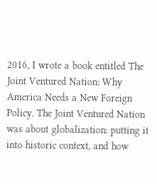2016, I wrote a book entitled The Joint Ventured Nation: Why America Needs a New Foreign Policy. The Joint Ventured Nation was about globalization: putting it into historic context, and how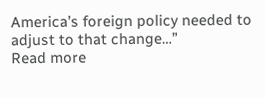America’s foreign policy needed to adjust to that change…”
Read more